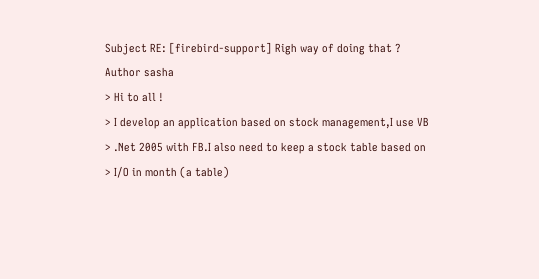Subject RE: [firebird-support] Righ way of doing that ?
Author sasha
> Hi to all !
> I develop an application based on stock management,I use VB
> .Net 2005 with FB.I also need to keep a stock table based on
> I/O in month (a table)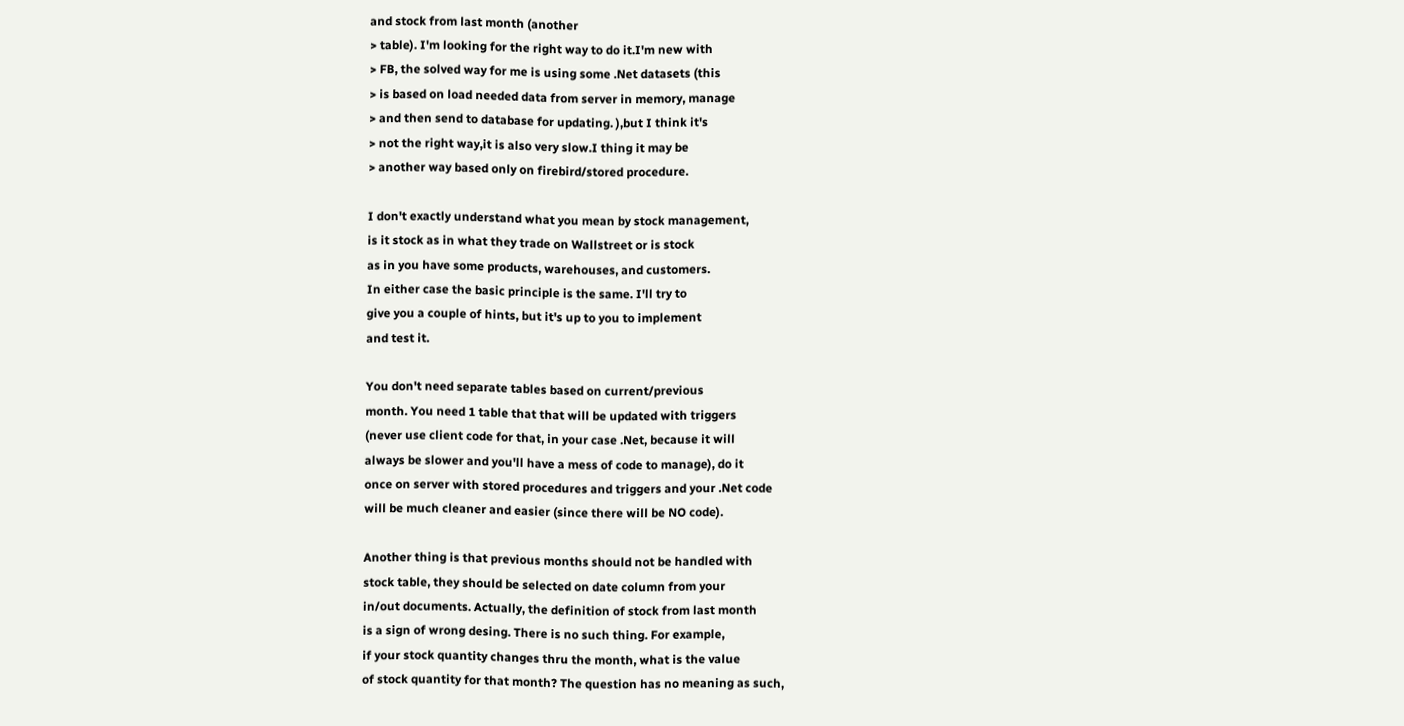and stock from last month (another
> table). I'm looking for the right way to do it.I'm new with
> FB, the solved way for me is using some .Net datasets (this
> is based on load needed data from server in memory, manage
> and then send to database for updating. ),but I think it's
> not the right way,it is also very slow.I thing it may be
> another way based only on firebird/stored procedure.

I don't exactly understand what you mean by stock management,
is it stock as in what they trade on Wallstreet or is stock
as in you have some products, warehouses, and customers.
In either case the basic principle is the same. I'll try to
give you a couple of hints, but it's up to you to implement
and test it.

You don't need separate tables based on current/previous
month. You need 1 table that that will be updated with triggers
(never use client code for that, in your case .Net, because it will
always be slower and you'll have a mess of code to manage), do it
once on server with stored procedures and triggers and your .Net code
will be much cleaner and easier (since there will be NO code).

Another thing is that previous months should not be handled with
stock table, they should be selected on date column from your
in/out documents. Actually, the definition of stock from last month
is a sign of wrong desing. There is no such thing. For example,
if your stock quantity changes thru the month, what is the value
of stock quantity for that month? The question has no meaning as such,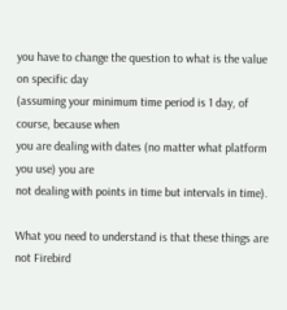you have to change the question to what is the value on specific day
(assuming your minimum time period is 1 day, of course, because when
you are dealing with dates (no matter what platform you use) you are
not dealing with points in time but intervals in time).

What you need to understand is that these things are not Firebird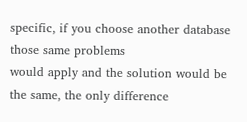specific, if you choose another database those same problems
would apply and the solution would be the same, the only difference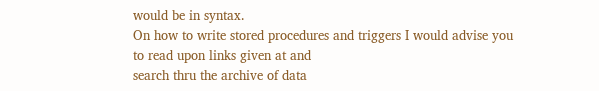would be in syntax.
On how to write stored procedures and triggers I would advise you
to read upon links given at and
search thru the archive of data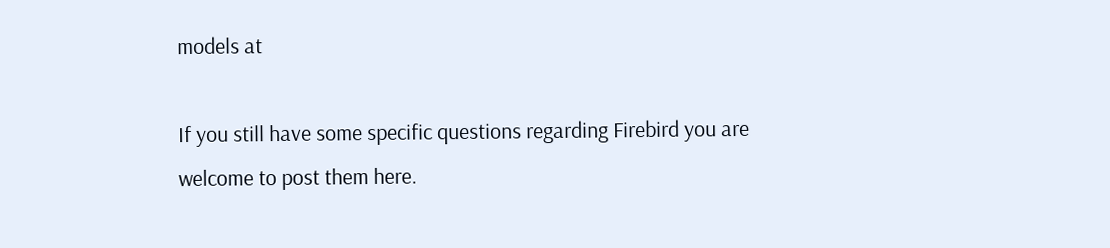models at

If you still have some specific questions regarding Firebird you are
welcome to post them here.